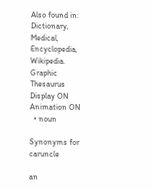Also found in: Dictionary, Medical, Encyclopedia, Wikipedia.
Graphic Thesaurus
Display ON
Animation ON
  • noun

Synonyms for caruncle

an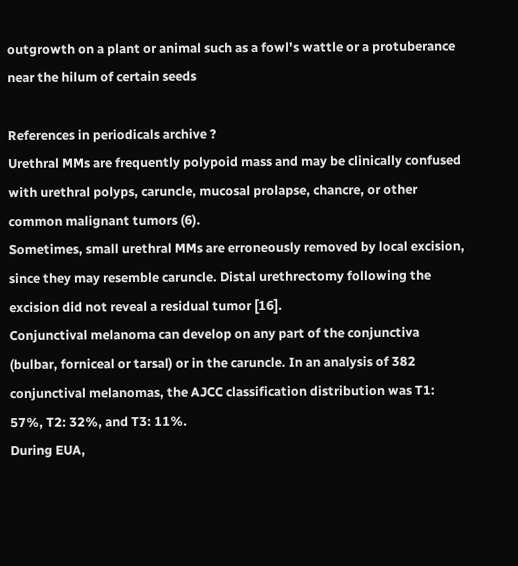outgrowth on a plant or animal such as a fowl's wattle or a protuberance near the hilum of certain seeds

References in periodicals archive ?
Urethral MMs are frequently polypoid mass and may be clinically confused with urethral polyps, caruncle, mucosal prolapse, chancre, or other common malignant tumors (6).
Sometimes, small urethral MMs are erroneously removed by local excision, since they may resemble caruncle. Distal urethrectomy following the excision did not reveal a residual tumor [16].
Conjunctival melanoma can develop on any part of the conjunctiva (bulbar, forniceal or tarsal) or in the caruncle. In an analysis of 382 conjunctival melanomas, the AJCC classification distribution was T1: 57%, T2: 32%, and T3: 11%.
During EUA,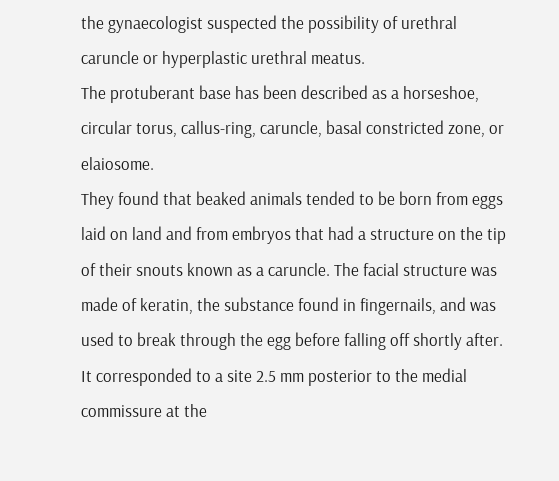the gynaecologist suspected the possibility of urethral caruncle or hyperplastic urethral meatus.
The protuberant base has been described as a horseshoe, circular torus, callus-ring, caruncle, basal constricted zone, or elaiosome.
They found that beaked animals tended to be born from eggs laid on land and from embryos that had a structure on the tip of their snouts known as a caruncle. The facial structure was made of keratin, the substance found in fingernails, and was used to break through the egg before falling off shortly after.
It corresponded to a site 2.5 mm posterior to the medial commissure at the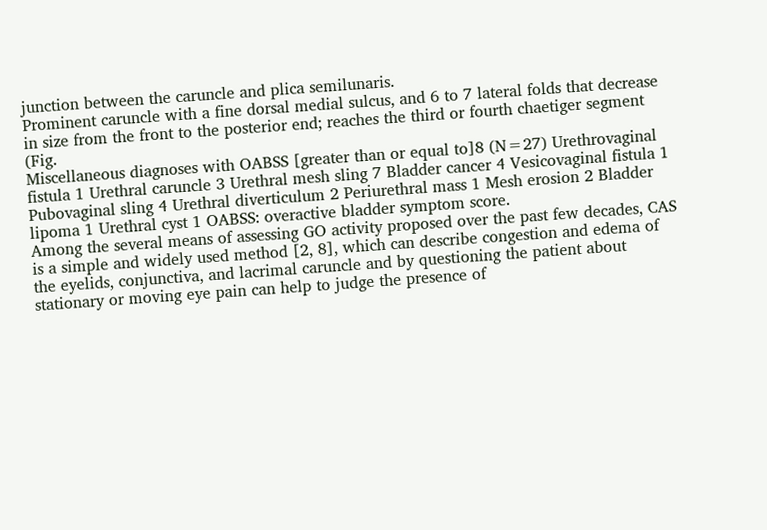junction between the caruncle and plica semilunaris.
Prominent caruncle with a fine dorsal medial sulcus, and 6 to 7 lateral folds that decrease in size from the front to the posterior end; reaches the third or fourth chaetiger segment (Fig.
Miscellaneous diagnoses with OABSS [greater than or equal to]8 (N=27) Urethrovaginal fistula 1 Urethral caruncle 3 Urethral mesh sling 7 Bladder cancer 4 Vesicovaginal fistula 1 Pubovaginal sling 4 Urethral diverticulum 2 Periurethral mass 1 Mesh erosion 2 Bladder lipoma 1 Urethral cyst 1 OABSS: overactive bladder symptom score.
Among the several means of assessing GO activity proposed over the past few decades, CAS is a simple and widely used method [2, 8], which can describe congestion and edema of the eyelids, conjunctiva, and lacrimal caruncle and by questioning the patient about stationary or moving eye pain can help to judge the presence of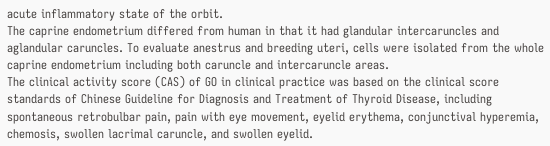acute inflammatory state of the orbit.
The caprine endometrium differed from human in that it had glandular intercaruncles and aglandular caruncles. To evaluate anestrus and breeding uteri, cells were isolated from the whole caprine endometrium including both caruncle and intercaruncle areas.
The clinical activity score (CAS) of GO in clinical practice was based on the clinical score standards of Chinese Guideline for Diagnosis and Treatment of Thyroid Disease, including spontaneous retrobulbar pain, pain with eye movement, eyelid erythema, conjunctival hyperemia, chemosis, swollen lacrimal caruncle, and swollen eyelid.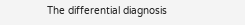The differential diagnosis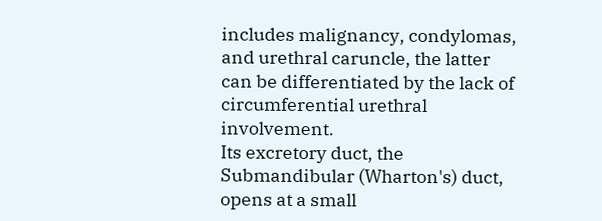includes malignancy, condylomas, and urethral caruncle, the latter can be differentiated by the lack of circumferential urethral involvement.
Its excretory duct, the Submandibular (Wharton's) duct, opens at a small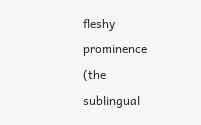fleshy prominence (the sublingual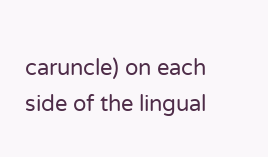caruncle) on each side of the lingual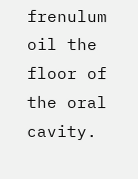frenulum oil the floor of the oral cavity.